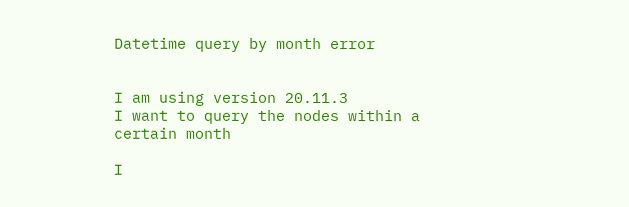Datetime query by month error


I am using version 20.11.3
I want to query the nodes within a certain month

I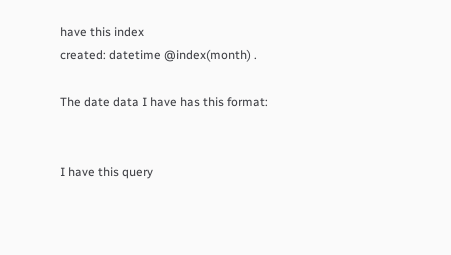have this index
created: datetime @index(month) .

The date data I have has this format:


I have this query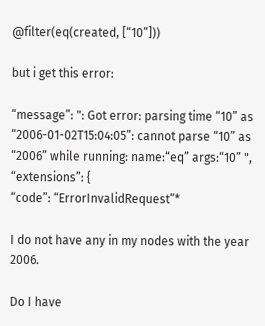@filter(eq(created, [“10”]))

but i get this error:

“message”: ": Got error: parsing time “10” as “2006-01-02T15:04:05”: cannot parse “10” as “2006” while running: name:“eq” args:“10” ",
“extensions”: {
“code”: “ErrorInvalidRequest”*

I do not have any in my nodes with the year 2006.

Do I have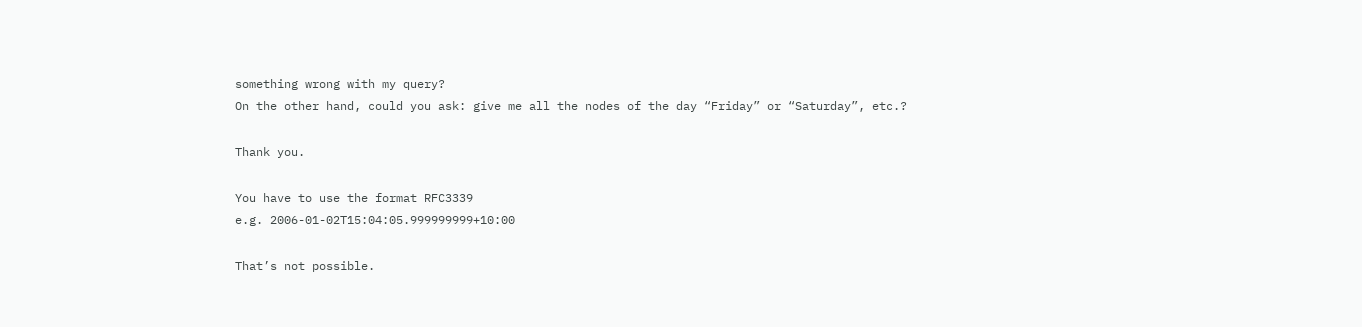something wrong with my query?
On the other hand, could you ask: give me all the nodes of the day “Friday” or “Saturday”, etc.?

Thank you.

You have to use the format RFC3339
e.g. 2006-01-02T15:04:05.999999999+10:00

That’s not possible.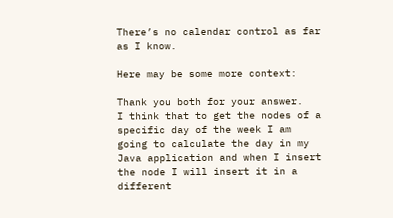There’s no calendar control as far as I know.

Here may be some more context:

Thank you both for your answer.
I think that to get the nodes of a specific day of the week I am going to calculate the day in my Java application and when I insert the node I will insert it in a different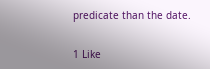predicate than the date.


1 Like